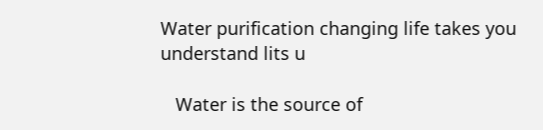Water purification changing life takes you understand lits u

   Water is the source of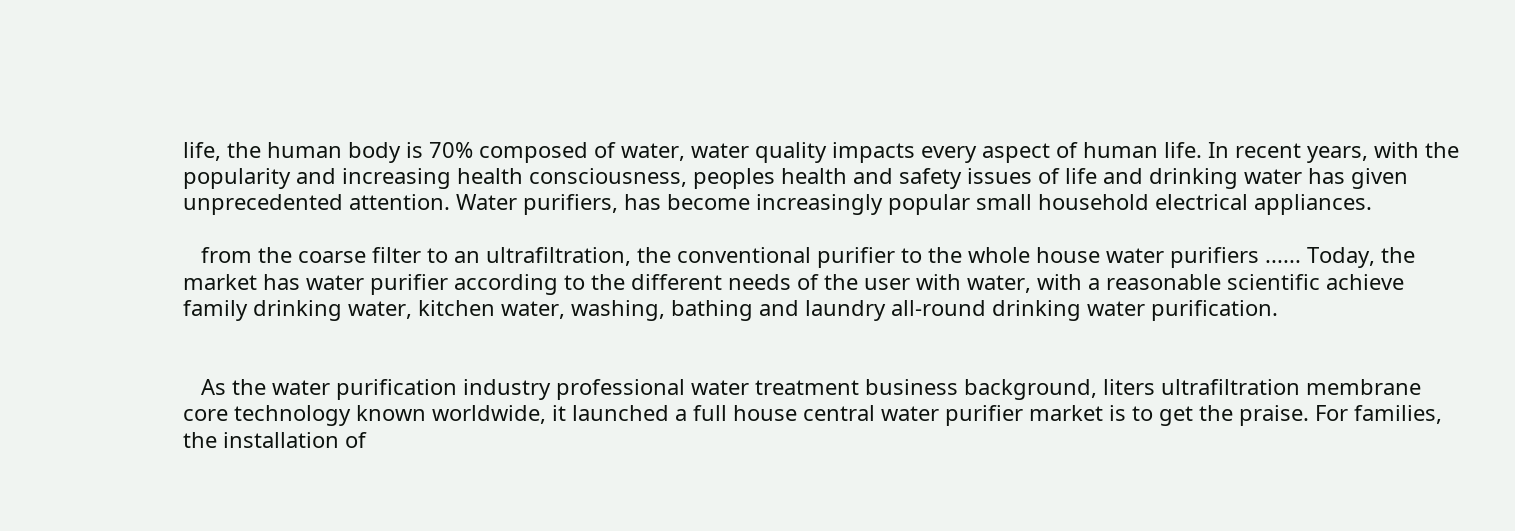life, the human body is 70% composed of water, water quality impacts every aspect of human life. In recent years, with the popularity and increasing health consciousness, peoples health and safety issues of life and drinking water has given unprecedented attention. Water purifiers, has become increasingly popular small household electrical appliances.

   from the coarse filter to an ultrafiltration, the conventional purifier to the whole house water purifiers ...... Today, the market has water purifier according to the different needs of the user with water, with a reasonable scientific achieve family drinking water, kitchen water, washing, bathing and laundry all-round drinking water purification.


   As the water purification industry professional water treatment business background, liters ultrafiltration membrane core technology known worldwide, it launched a full house central water purifier market is to get the praise. For families, the installation of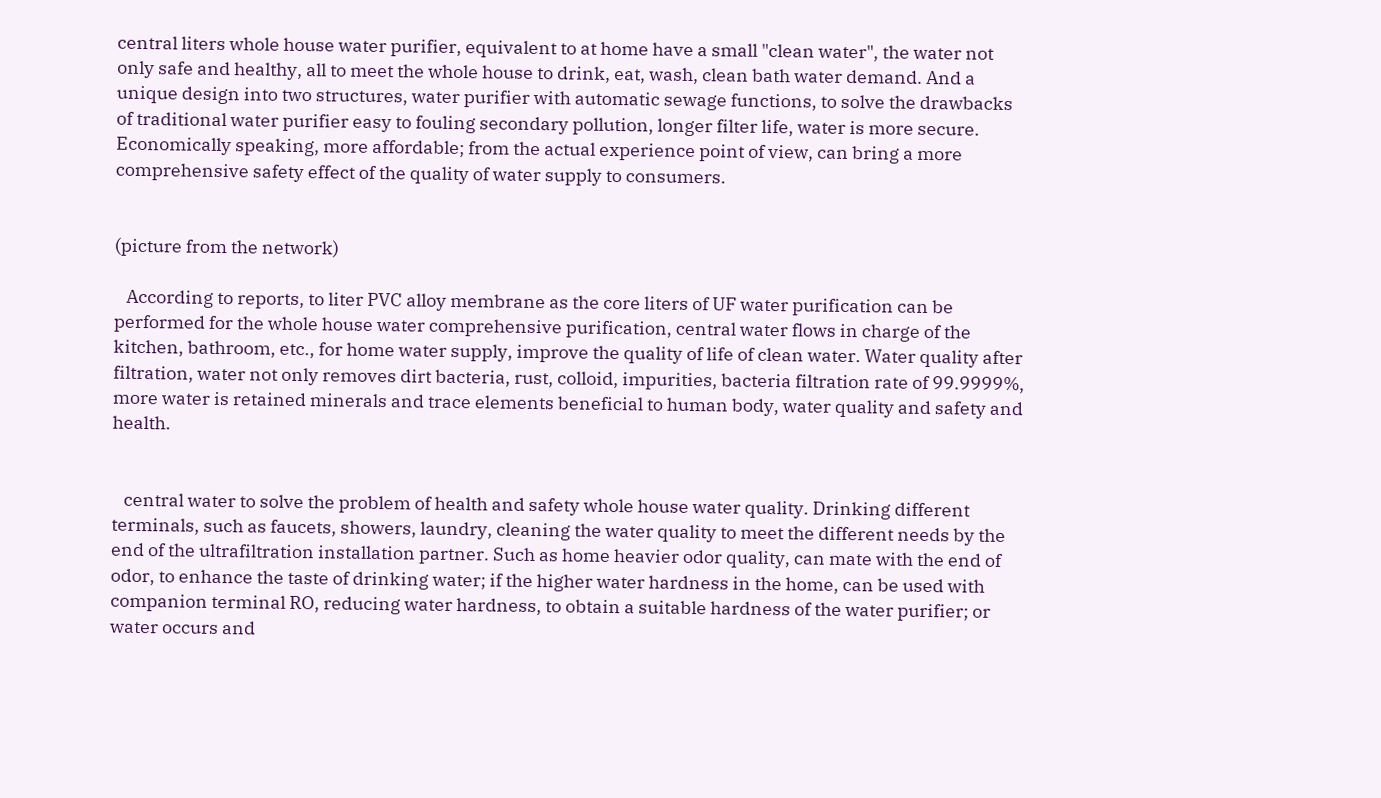central liters whole house water purifier, equivalent to at home have a small "clean water", the water not only safe and healthy, all to meet the whole house to drink, eat, wash, clean bath water demand. And a unique design into two structures, water purifier with automatic sewage functions, to solve the drawbacks of traditional water purifier easy to fouling secondary pollution, longer filter life, water is more secure. Economically speaking, more affordable; from the actual experience point of view, can bring a more comprehensive safety effect of the quality of water supply to consumers.


(picture from the network)

   According to reports, to liter PVC alloy membrane as the core liters of UF water purification can be performed for the whole house water comprehensive purification, central water flows in charge of the kitchen, bathroom, etc., for home water supply, improve the quality of life of clean water. Water quality after filtration, water not only removes dirt bacteria, rust, colloid, impurities, bacteria filtration rate of 99.9999%, more water is retained minerals and trace elements beneficial to human body, water quality and safety and health.


   central water to solve the problem of health and safety whole house water quality. Drinking different terminals, such as faucets, showers, laundry, cleaning the water quality to meet the different needs by the end of the ultrafiltration installation partner. Such as home heavier odor quality, can mate with the end of odor, to enhance the taste of drinking water; if the higher water hardness in the home, can be used with companion terminal RO, reducing water hardness, to obtain a suitable hardness of the water purifier; or water occurs and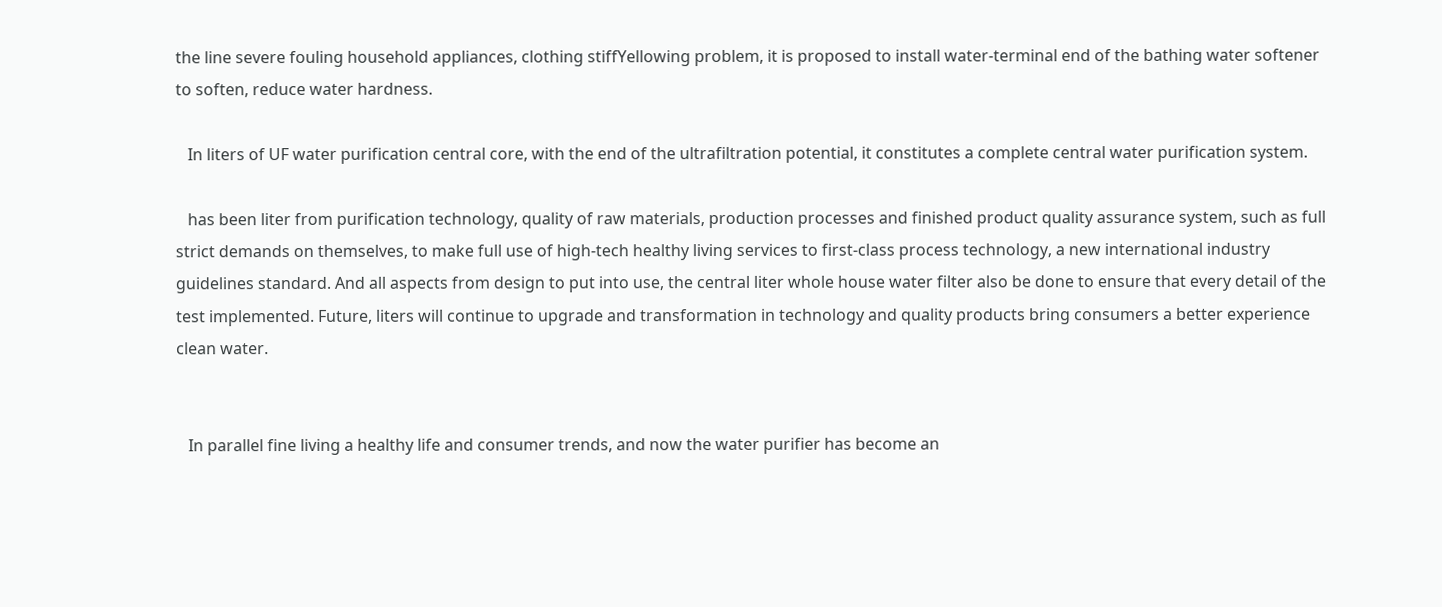the line severe fouling household appliances, clothing stiffYellowing problem, it is proposed to install water-terminal end of the bathing water softener to soften, reduce water hardness.

   In liters of UF water purification central core, with the end of the ultrafiltration potential, it constitutes a complete central water purification system.

   has been liter from purification technology, quality of raw materials, production processes and finished product quality assurance system, such as full strict demands on themselves, to make full use of high-tech healthy living services to first-class process technology, a new international industry guidelines standard. And all aspects from design to put into use, the central liter whole house water filter also be done to ensure that every detail of the test implemented. Future, liters will continue to upgrade and transformation in technology and quality products bring consumers a better experience clean water.


   In parallel fine living a healthy life and consumer trends, and now the water purifier has become an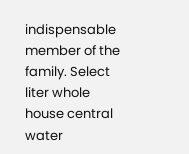indispensable member of the family. Select liter whole house central water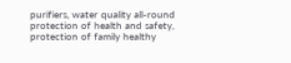purifiers, water quality all-round protection of health and safety, protection of family healthy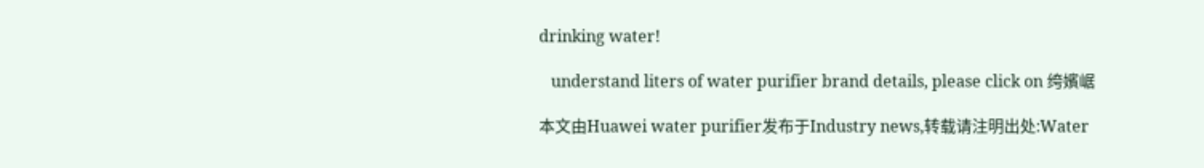drinking water!

   understand liters of water purifier brand details, please click on 绔嬪崌

本文由Huawei water purifier发布于Industry news,转载请注明出处:Water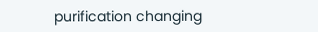purification changing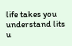life takes you understand lits u